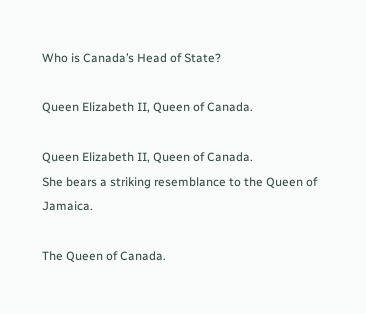Who is Canada’s Head of State?

Queen Elizabeth II, Queen of Canada.

Queen Elizabeth II, Queen of Canada.
She bears a striking resemblance to the Queen of Jamaica.

The Queen of Canada.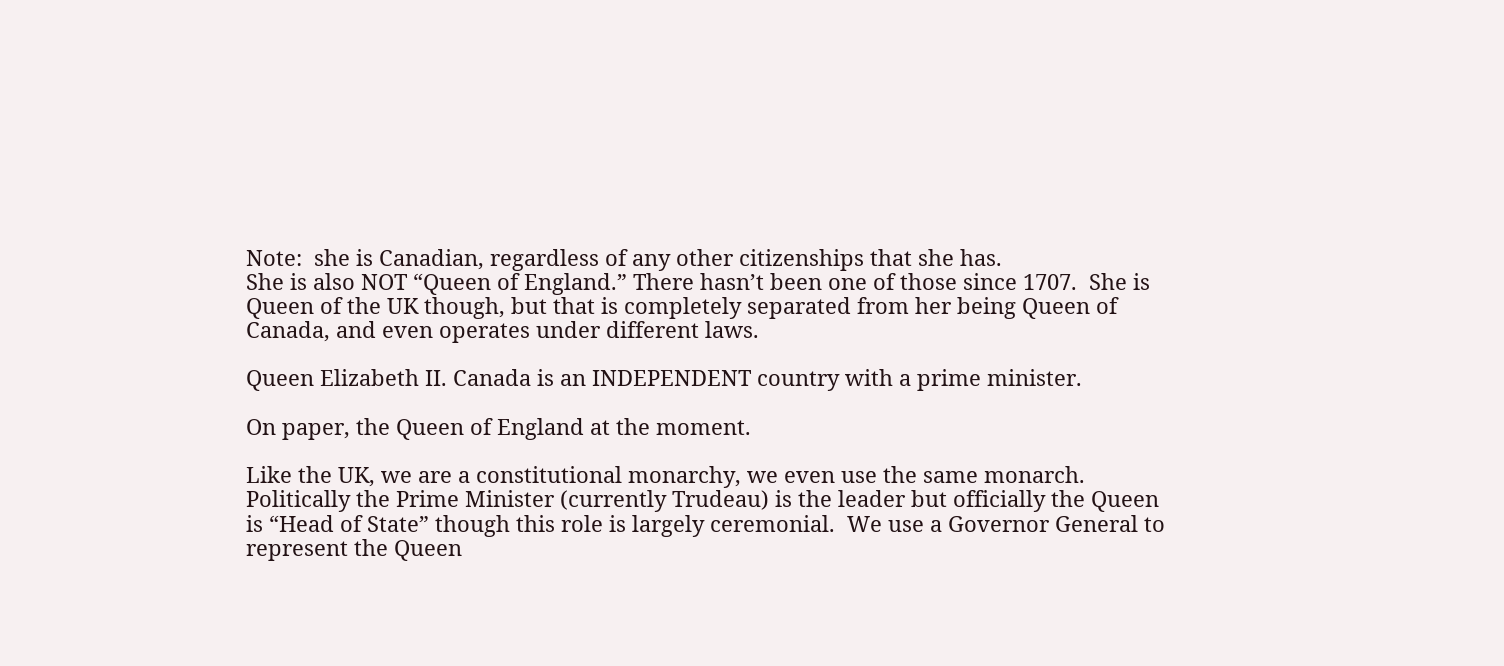Note:  she is Canadian, regardless of any other citizenships that she has.
She is also NOT “Queen of England.” There hasn’t been one of those since 1707.  She is Queen of the UK though, but that is completely separated from her being Queen of Canada, and even operates under different laws.

Queen Elizabeth II. Canada is an INDEPENDENT country with a prime minister.

On paper, the Queen of England at the moment.

Like the UK, we are a constitutional monarchy, we even use the same monarch.  Politically the Prime Minister (currently Trudeau) is the leader but officially the Queen is “Head of State” though this role is largely ceremonial.  We use a Governor General to represent the Queen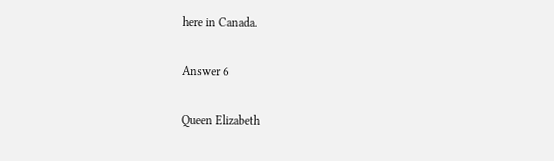here in Canada.

Answer 6

Queen Elizabeth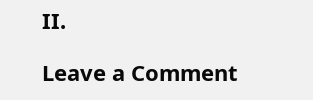II.

Leave a Comment